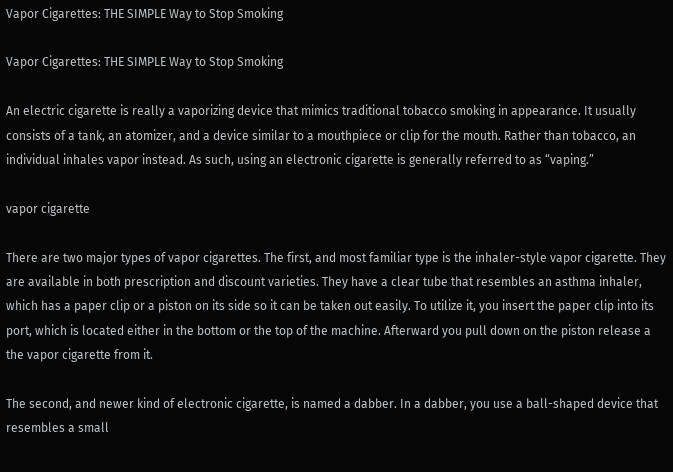Vapor Cigarettes: THE SIMPLE Way to Stop Smoking

Vapor Cigarettes: THE SIMPLE Way to Stop Smoking

An electric cigarette is really a vaporizing device that mimics traditional tobacco smoking in appearance. It usually consists of a tank, an atomizer, and a device similar to a mouthpiece or clip for the mouth. Rather than tobacco, an individual inhales vapor instead. As such, using an electronic cigarette is generally referred to as “vaping.”

vapor cigarette

There are two major types of vapor cigarettes. The first, and most familiar type is the inhaler-style vapor cigarette. They are available in both prescription and discount varieties. They have a clear tube that resembles an asthma inhaler, which has a paper clip or a piston on its side so it can be taken out easily. To utilize it, you insert the paper clip into its port, which is located either in the bottom or the top of the machine. Afterward you pull down on the piston release a the vapor cigarette from it.

The second, and newer kind of electronic cigarette, is named a dabber. In a dabber, you use a ball-shaped device that resembles a small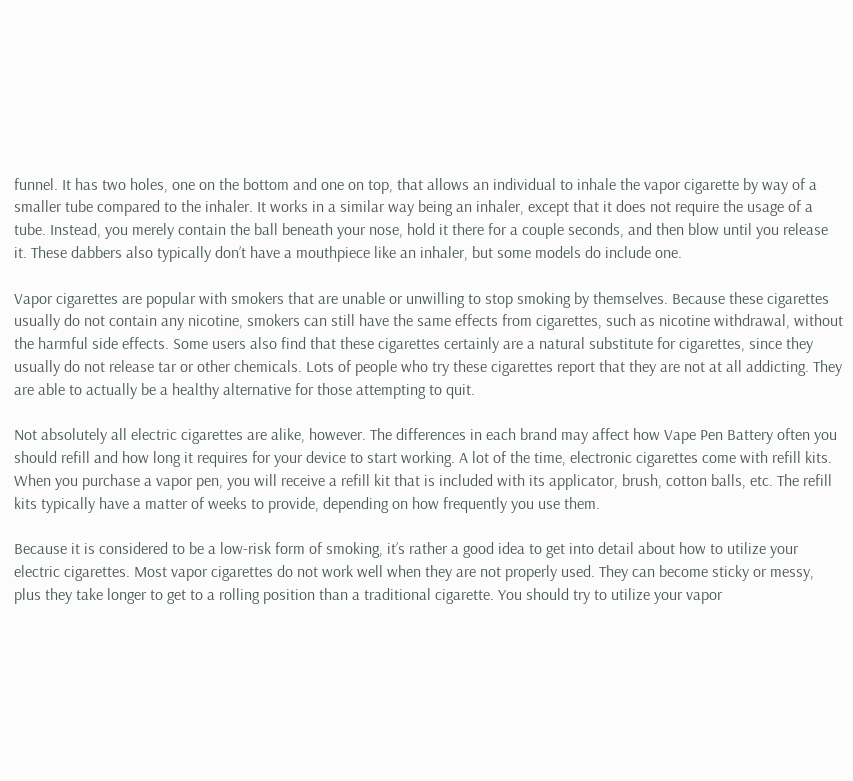funnel. It has two holes, one on the bottom and one on top, that allows an individual to inhale the vapor cigarette by way of a smaller tube compared to the inhaler. It works in a similar way being an inhaler, except that it does not require the usage of a tube. Instead, you merely contain the ball beneath your nose, hold it there for a couple seconds, and then blow until you release it. These dabbers also typically don’t have a mouthpiece like an inhaler, but some models do include one.

Vapor cigarettes are popular with smokers that are unable or unwilling to stop smoking by themselves. Because these cigarettes usually do not contain any nicotine, smokers can still have the same effects from cigarettes, such as nicotine withdrawal, without the harmful side effects. Some users also find that these cigarettes certainly are a natural substitute for cigarettes, since they usually do not release tar or other chemicals. Lots of people who try these cigarettes report that they are not at all addicting. They are able to actually be a healthy alternative for those attempting to quit.

Not absolutely all electric cigarettes are alike, however. The differences in each brand may affect how Vape Pen Battery often you should refill and how long it requires for your device to start working. A lot of the time, electronic cigarettes come with refill kits. When you purchase a vapor pen, you will receive a refill kit that is included with its applicator, brush, cotton balls, etc. The refill kits typically have a matter of weeks to provide, depending on how frequently you use them.

Because it is considered to be a low-risk form of smoking, it’s rather a good idea to get into detail about how to utilize your electric cigarettes. Most vapor cigarettes do not work well when they are not properly used. They can become sticky or messy, plus they take longer to get to a rolling position than a traditional cigarette. You should try to utilize your vapor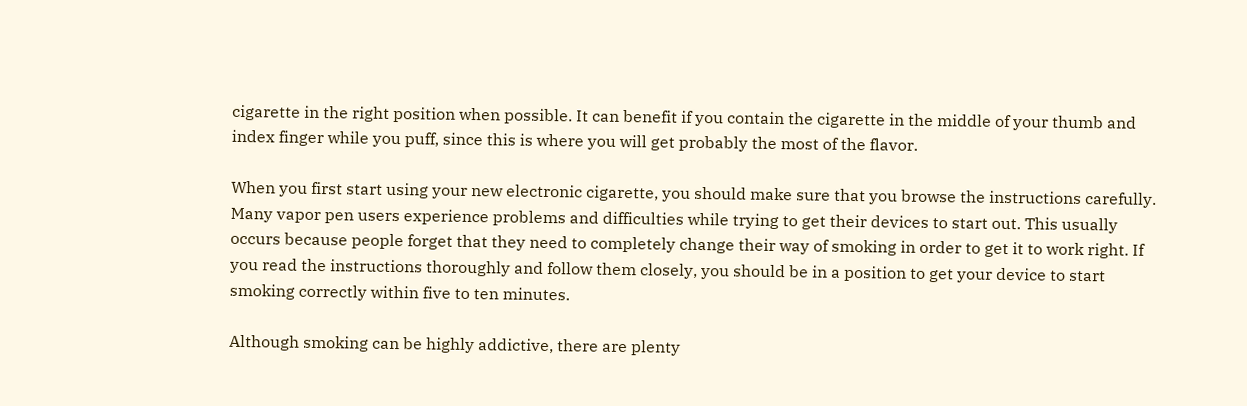cigarette in the right position when possible. It can benefit if you contain the cigarette in the middle of your thumb and index finger while you puff, since this is where you will get probably the most of the flavor.

When you first start using your new electronic cigarette, you should make sure that you browse the instructions carefully. Many vapor pen users experience problems and difficulties while trying to get their devices to start out. This usually occurs because people forget that they need to completely change their way of smoking in order to get it to work right. If you read the instructions thoroughly and follow them closely, you should be in a position to get your device to start smoking correctly within five to ten minutes.

Although smoking can be highly addictive, there are plenty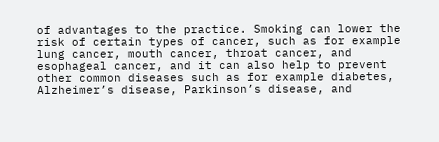of advantages to the practice. Smoking can lower the risk of certain types of cancer, such as for example lung cancer, mouth cancer, throat cancer, and esophageal cancer, and it can also help to prevent other common diseases such as for example diabetes, Alzheimer’s disease, Parkinson’s disease, and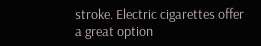stroke. Electric cigarettes offer a great option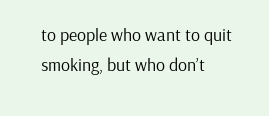to people who want to quit smoking, but who don’t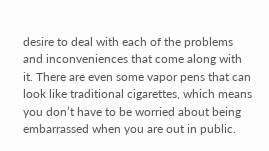desire to deal with each of the problems and inconveniences that come along with it. There are even some vapor pens that can look like traditional cigarettes, which means you don’t have to be worried about being embarrassed when you are out in public.